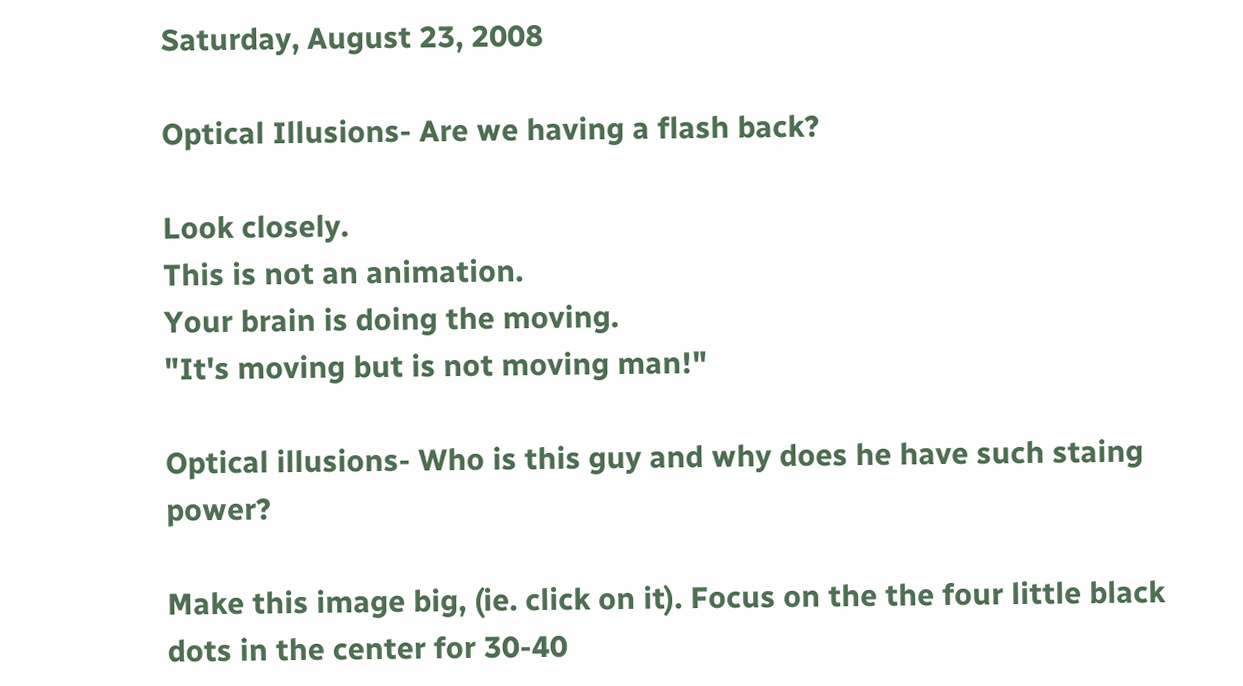Saturday, August 23, 2008

Optical Illusions- Are we having a flash back?

Look closely.
This is not an animation.
Your brain is doing the moving.
"It's moving but is not moving man!"

Optical illusions- Who is this guy and why does he have such staing power?

Make this image big, (ie. click on it). Focus on the the four little black dots in the center for 30-40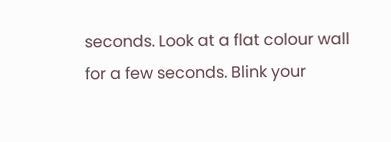seconds. Look at a flat colour wall for a few seconds. Blink your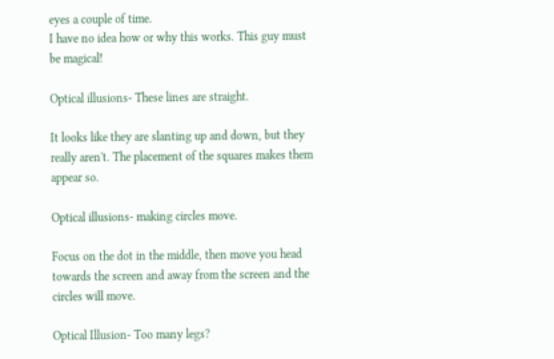eyes a couple of time.
I have no idea how or why this works. This guy must be magical!

Optical illusions- These lines are straight.

It looks like they are slanting up and down, but they really aren't. The placement of the squares makes them appear so.

Optical illusions- making circles move.

Focus on the dot in the middle, then move you head towards the screen and away from the screen and the circles will move.

Optical Illusion- Too many legs?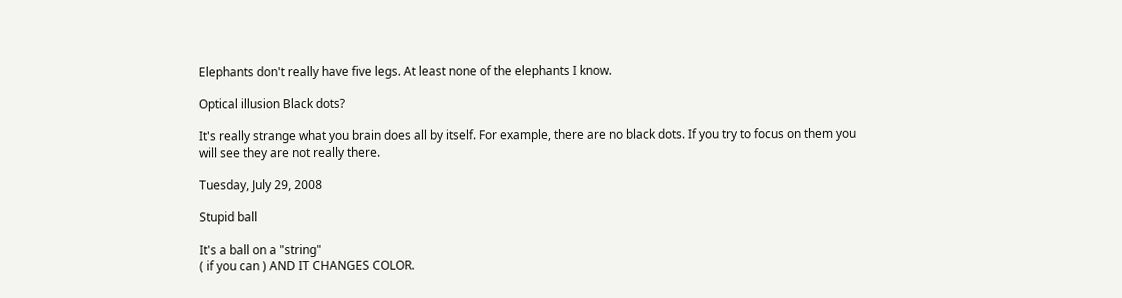Elephants don't really have five legs. At least none of the elephants I know.

Optical illusion Black dots?

It's really strange what you brain does all by itself. For example, there are no black dots. If you try to focus on them you will see they are not really there.

Tuesday, July 29, 2008

Stupid ball

It's a ball on a "string"
( if you can ) AND IT CHANGES COLOR.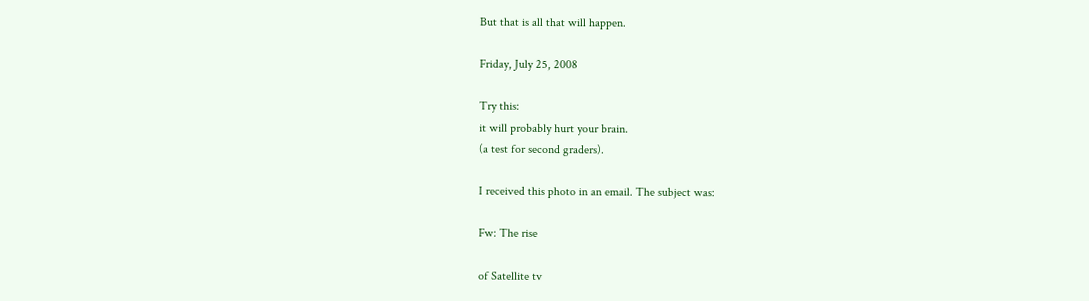But that is all that will happen.

Friday, July 25, 2008

Try this:
it will probably hurt your brain.
(a test for second graders).

I received this photo in an email. The subject was:

Fw: The rise

of Satellite tv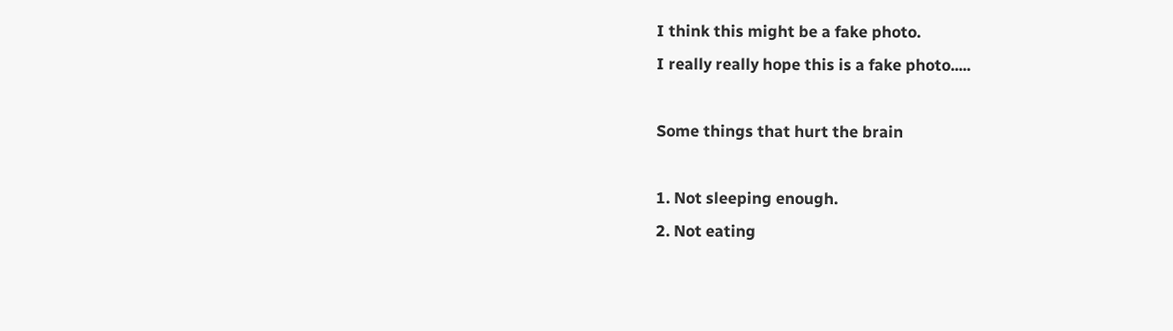I think this might be a fake photo.
I really really hope this is a fake photo.....

Some things that hurt the brain

1. Not sleeping enough.
2. Not eating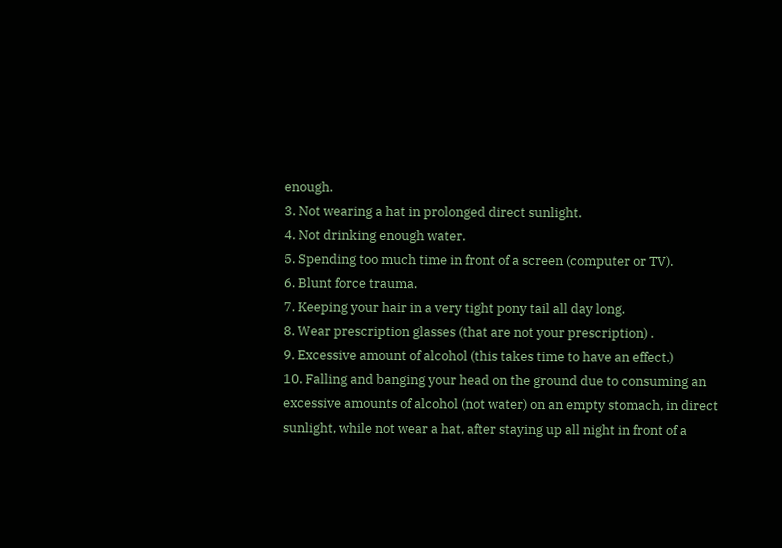enough.
3. Not wearing a hat in prolonged direct sunlight.
4. Not drinking enough water.
5. Spending too much time in front of a screen (computer or TV).
6. Blunt force trauma.
7. Keeping your hair in a very tight pony tail all day long.
8. Wear prescription glasses (that are not your prescription) .
9. Excessive amount of alcohol (this takes time to have an effect.)
10. Falling and banging your head on the ground due to consuming an excessive amounts of alcohol (not water) on an empty stomach, in direct sunlight, while not wear a hat, after staying up all night in front of a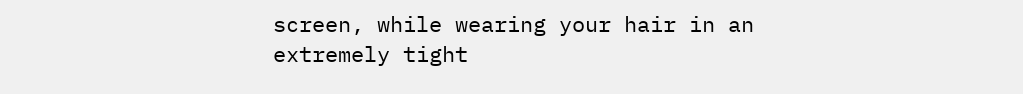screen, while wearing your hair in an extremely tight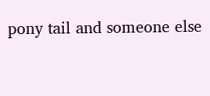pony tail and someone else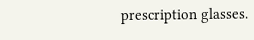prescription glasses.